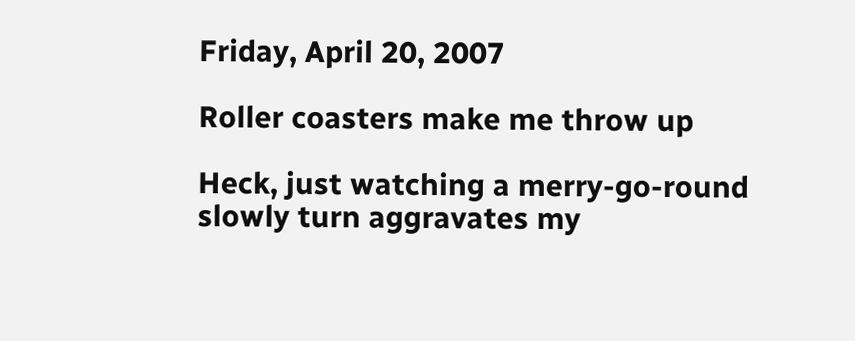Friday, April 20, 2007

Roller coasters make me throw up

Heck, just watching a merry-go-round slowly turn aggravates my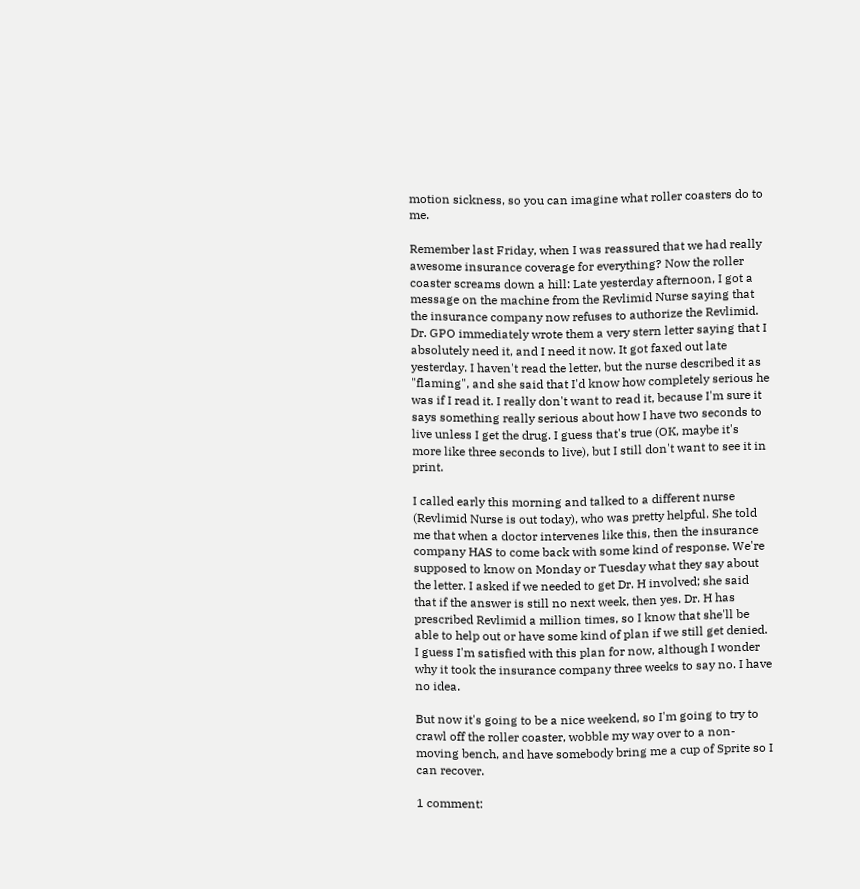motion sickness, so you can imagine what roller coasters do to me.

Remember last Friday, when I was reassured that we had really awesome insurance coverage for everything? Now the roller coaster screams down a hill: Late yesterday afternoon, I got a message on the machine from the Revlimid Nurse saying that the insurance company now refuses to authorize the Revlimid. Dr. GPO immediately wrote them a very stern letter saying that I absolutely need it, and I need it now. It got faxed out late yesterday. I haven't read the letter, but the nurse described it as "flaming", and she said that I'd know how completely serious he was if I read it. I really don't want to read it, because I'm sure it says something really serious about how I have two seconds to live unless I get the drug. I guess that's true (OK, maybe it's more like three seconds to live), but I still don't want to see it in print.

I called early this morning and talked to a different nurse (Revlimid Nurse is out today), who was pretty helpful. She told me that when a doctor intervenes like this, then the insurance company HAS to come back with some kind of response. We're supposed to know on Monday or Tuesday what they say about the letter. I asked if we needed to get Dr. H involved; she said that if the answer is still no next week, then yes. Dr. H has prescribed Revlimid a million times, so I know that she'll be able to help out or have some kind of plan if we still get denied. I guess I'm satisfied with this plan for now, although I wonder why it took the insurance company three weeks to say no. I have no idea.

But now it's going to be a nice weekend, so I'm going to try to crawl off the roller coaster, wobble my way over to a non-moving bench, and have somebody bring me a cup of Sprite so I can recover.

1 comment: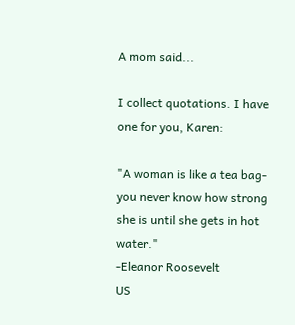A mom said...

I collect quotations. I have one for you, Karen:

"A woman is like a tea bag- you never know how strong she is until she gets in hot water."
-Eleanor Roosevelt
US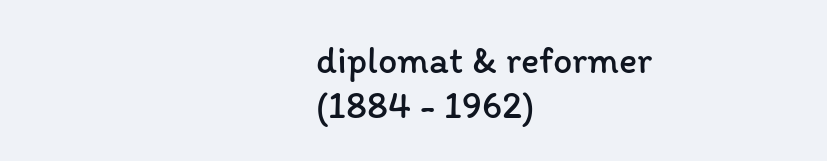diplomat & reformer (1884 - 1962)